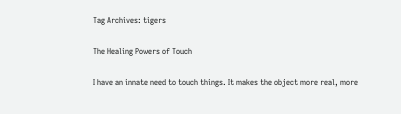Tag Archives: tigers

The Healing Powers of Touch

I have an innate need to touch things. It makes the object more real, more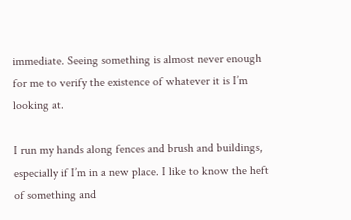immediate. Seeing something is almost never enough for me to verify the existence of whatever it is I’m looking at.

I run my hands along fences and brush and buildings, especially if I’m in a new place. I like to know the heft of something and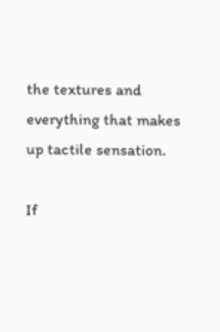the textures and everything that makes up tactile sensation.

If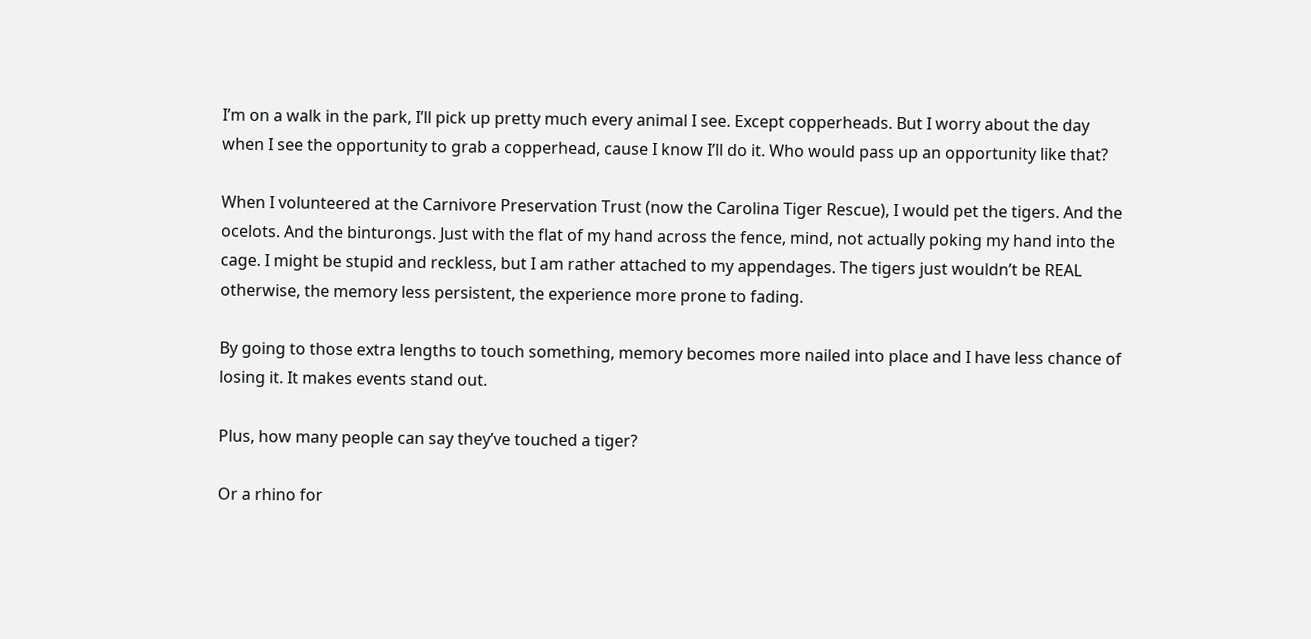I’m on a walk in the park, I’ll pick up pretty much every animal I see. Except copperheads. But I worry about the day when I see the opportunity to grab a copperhead, cause I know I’ll do it. Who would pass up an opportunity like that?

When I volunteered at the Carnivore Preservation Trust (now the Carolina Tiger Rescue), I would pet the tigers. And the ocelots. And the binturongs. Just with the flat of my hand across the fence, mind, not actually poking my hand into the cage. I might be stupid and reckless, but I am rather attached to my appendages. The tigers just wouldn’t be REAL otherwise, the memory less persistent, the experience more prone to fading.

By going to those extra lengths to touch something, memory becomes more nailed into place and I have less chance of losing it. It makes events stand out.

Plus, how many people can say they’ve touched a tiger?

Or a rhino for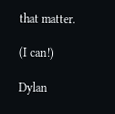that matter.

(I can!)

Dylan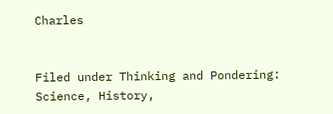Charles


Filed under Thinking and Pondering: Science, History,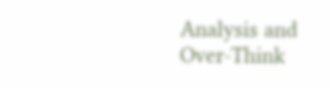Analysis and Over-Think